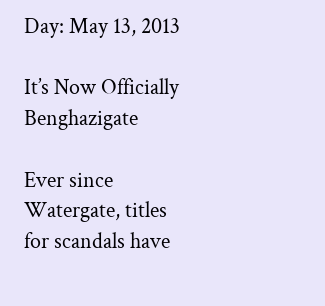Day: May 13, 2013

It’s Now Officially Benghazigate

Ever since Watergate, titles for scandals have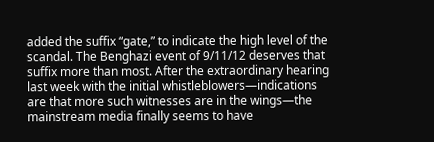added the suffix “gate,” to indicate the high level of the scandal. The Benghazi event of 9/11/12 deserves that suffix more than most. After the extraordinary hearing last week with the initial whistleblowers—indications are that more such witnesses are in the wings—the mainstream media finally seems to have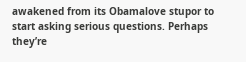awakened from its Obamalove stupor to start asking serious questions. Perhaps they’re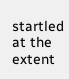startled at the extent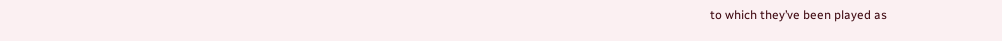to which they’ve been played as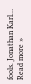fools. Jonathan Karl… Read more »